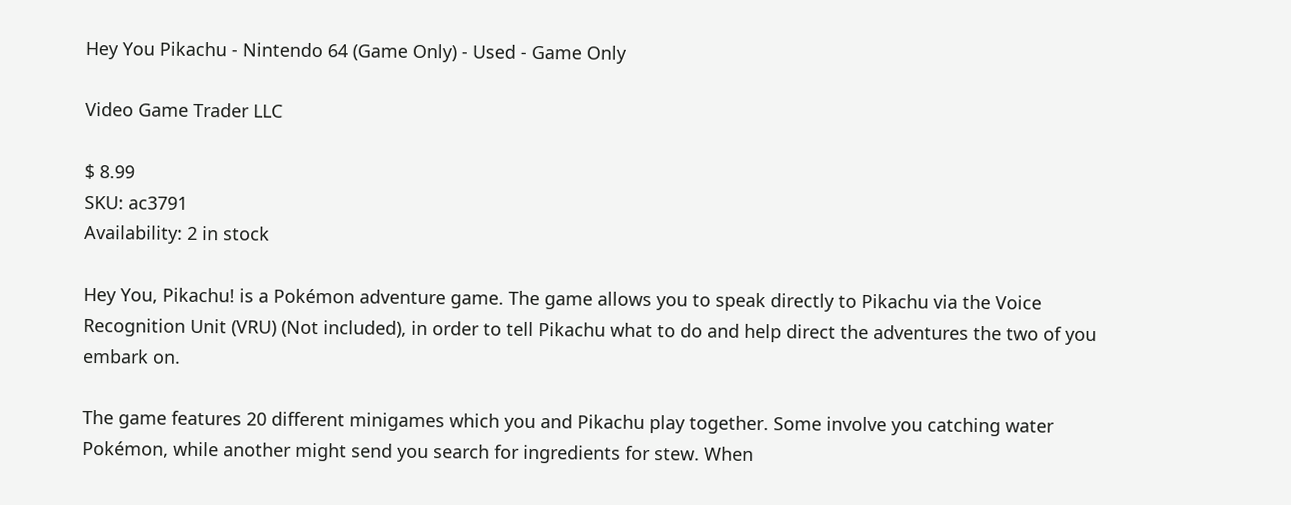Hey You Pikachu - Nintendo 64 (Game Only) - Used - Game Only

Video Game Trader LLC

$ 8.99
SKU: ac3791
Availability: 2 in stock

Hey You, Pikachu! is a Pokémon adventure game. The game allows you to speak directly to Pikachu via the Voice Recognition Unit (VRU) (Not included), in order to tell Pikachu what to do and help direct the adventures the two of you embark on.

The game features 20 different minigames which you and Pikachu play together. Some involve you catching water Pokémon, while another might send you search for ingredients for stew. When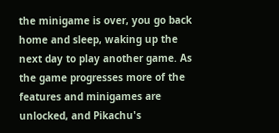the minigame is over, you go back home and sleep, waking up the next day to play another game. As the game progresses more of the features and minigames are unlocked, and Pikachu's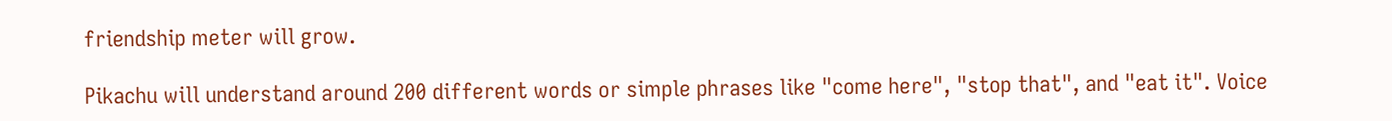friendship meter will grow.

Pikachu will understand around 200 different words or simple phrases like "come here", "stop that", and "eat it". Voice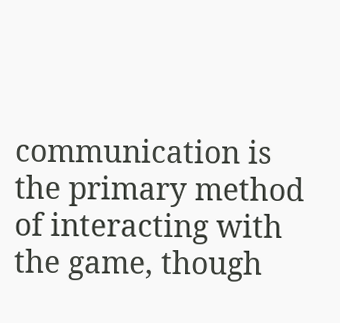communication is the primary method of interacting with the game, though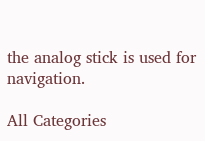the analog stick is used for navigation.

All Categories